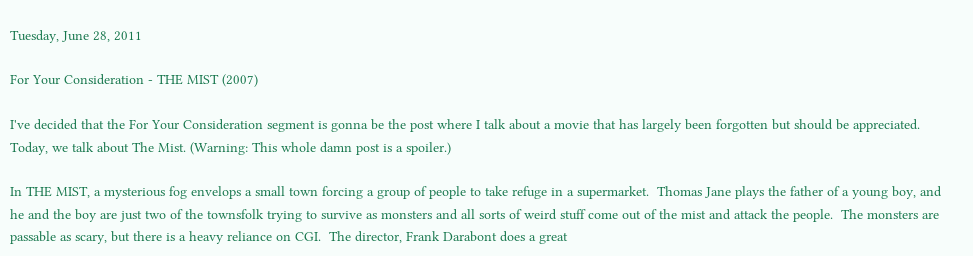Tuesday, June 28, 2011

For Your Consideration - THE MIST (2007)

I've decided that the For Your Consideration segment is gonna be the post where I talk about a movie that has largely been forgotten but should be appreciated. Today, we talk about The Mist. (Warning: This whole damn post is a spoiler.)

In THE MIST, a mysterious fog envelops a small town forcing a group of people to take refuge in a supermarket.  Thomas Jane plays the father of a young boy, and he and the boy are just two of the townsfolk trying to survive as monsters and all sorts of weird stuff come out of the mist and attack the people.  The monsters are passable as scary, but there is a heavy reliance on CGI.  The director, Frank Darabont does a great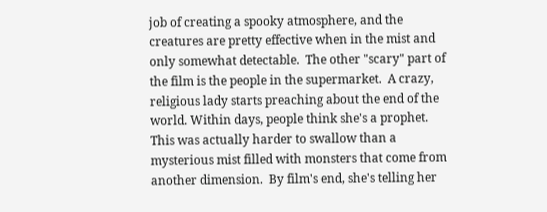job of creating a spooky atmosphere, and the creatures are pretty effective when in the mist and only somewhat detectable.  The other "scary" part of the film is the people in the supermarket.  A crazy, religious lady starts preaching about the end of the world. Within days, people think she's a prophet.  This was actually harder to swallow than a mysterious mist filled with monsters that come from another dimension.  By film's end, she's telling her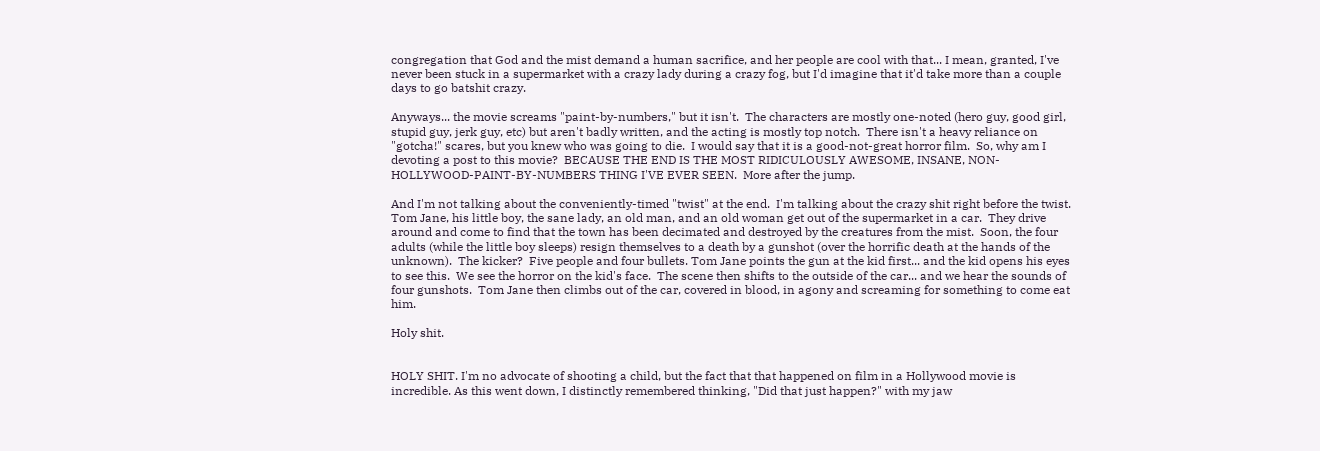congregation that God and the mist demand a human sacrifice, and her people are cool with that... I mean, granted, I've never been stuck in a supermarket with a crazy lady during a crazy fog, but I'd imagine that it'd take more than a couple days to go batshit crazy.

Anyways... the movie screams "paint-by-numbers," but it isn't.  The characters are mostly one-noted (hero guy, good girl, stupid guy, jerk guy, etc) but aren't badly written, and the acting is mostly top notch.  There isn't a heavy reliance on "gotcha!" scares, but you knew who was going to die.  I would say that it is a good-not-great horror film.  So, why am I devoting a post to this movie?  BECAUSE THE END IS THE MOST RIDICULOUSLY AWESOME, INSANE, NON-HOLLYWOOD-PAINT-BY-NUMBERS THING I'VE EVER SEEN.  More after the jump.

And I'm not talking about the conveniently-timed "twist" at the end.  I'm talking about the crazy shit right before the twist.  Tom Jane, his little boy, the sane lady, an old man, and an old woman get out of the supermarket in a car.  They drive around and come to find that the town has been decimated and destroyed by the creatures from the mist.  Soon, the four adults (while the little boy sleeps) resign themselves to a death by a gunshot (over the horrific death at the hands of the unknown).  The kicker?  Five people and four bullets. Tom Jane points the gun at the kid first... and the kid opens his eyes to see this.  We see the horror on the kid's face.  The scene then shifts to the outside of the car... and we hear the sounds of four gunshots.  Tom Jane then climbs out of the car, covered in blood, in agony and screaming for something to come eat him.

Holy shit.


HOLY SHIT. I'm no advocate of shooting a child, but the fact that that happened on film in a Hollywood movie is incredible. As this went down, I distinctly remembered thinking, "Did that just happen?" with my jaw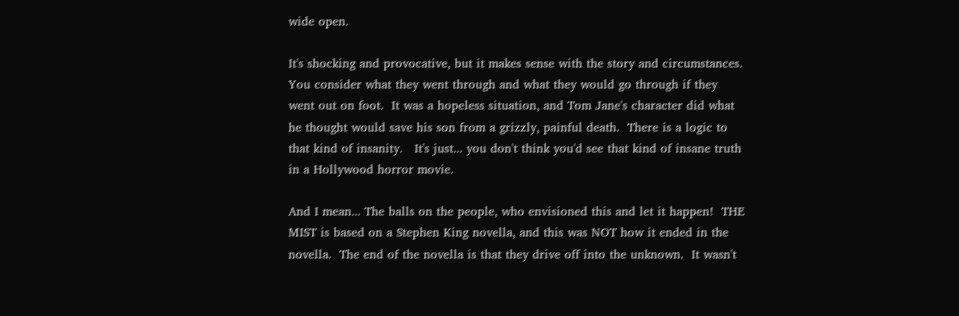wide open.

It's shocking and provocative, but it makes sense with the story and circumstances.  You consider what they went through and what they would go through if they went out on foot.  It was a hopeless situation, and Tom Jane's character did what he thought would save his son from a grizzly, painful death.  There is a logic to that kind of insanity.   It's just... you don't think you'd see that kind of insane truth in a Hollywood horror movie.

And I mean... The balls on the people, who envisioned this and let it happen!  THE MIST is based on a Stephen King novella, and this was NOT how it ended in the novella.  The end of the novella is that they drive off into the unknown.  It wasn't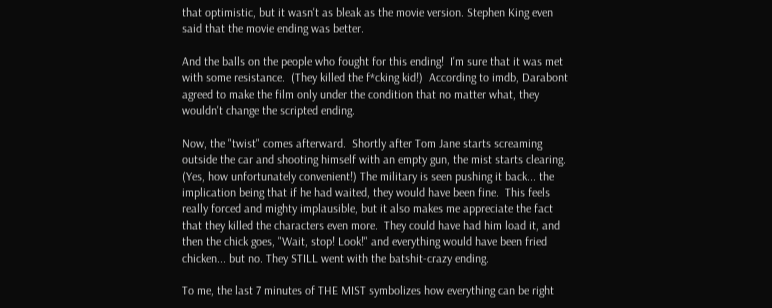that optimistic, but it wasn't as bleak as the movie version. Stephen King even said that the movie ending was better.

And the balls on the people who fought for this ending!  I'm sure that it was met with some resistance.  (They killed the f*cking kid!)  According to imdb, Darabont agreed to make the film only under the condition that no matter what, they wouldn't change the scripted ending.

Now, the "twist" comes afterward.  Shortly after Tom Jane starts screaming outside the car and shooting himself with an empty gun, the mist starts clearing.  (Yes, how unfortunately convenient!) The military is seen pushing it back... the implication being that if he had waited, they would have been fine.  This feels really forced and mighty implausible, but it also makes me appreciate the fact that they killed the characters even more.  They could have had him load it, and then the chick goes, "Wait, stop! Look!" and everything would have been fried chicken... but no. They STILL went with the batshit-crazy ending.

To me, the last 7 minutes of THE MIST symbolizes how everything can be right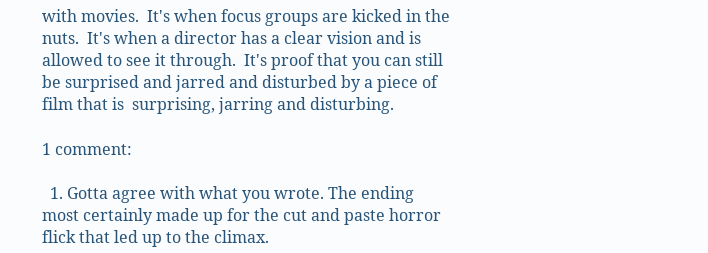with movies.  It's when focus groups are kicked in the nuts.  It's when a director has a clear vision and is allowed to see it through.  It's proof that you can still be surprised and jarred and disturbed by a piece of film that is  surprising, jarring and disturbing.

1 comment:

  1. Gotta agree with what you wrote. The ending most certainly made up for the cut and paste horror flick that led up to the climax.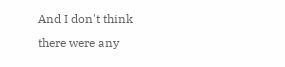And I don't think there were any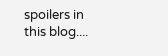spoilers in this blog....